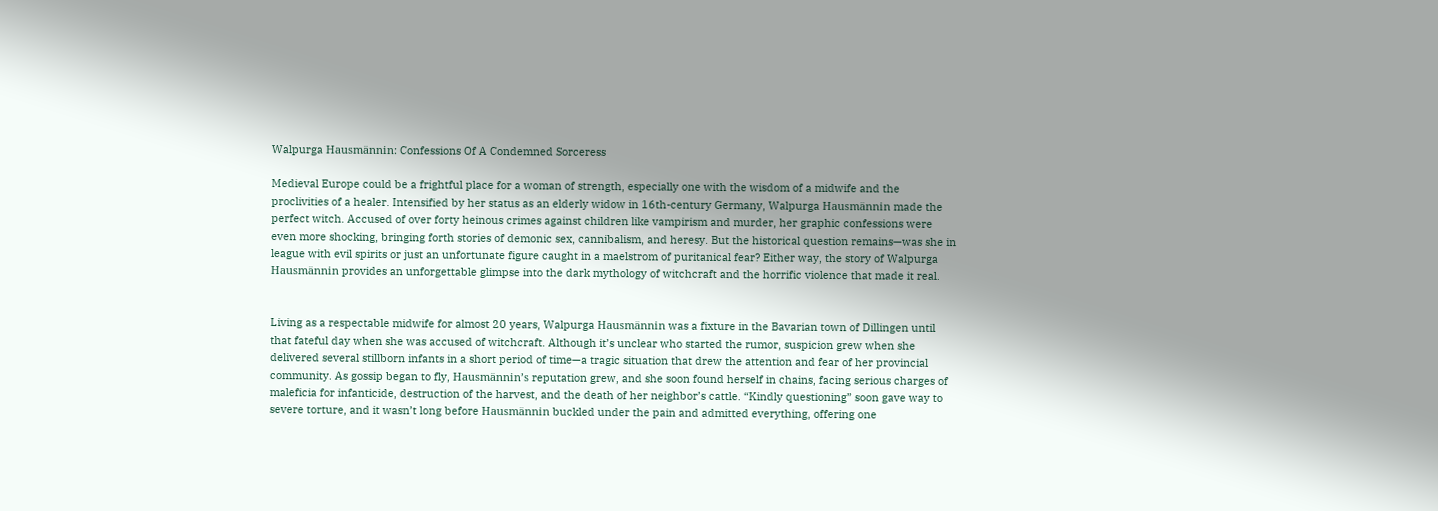Walpurga Hausmännin: Confessions Of A Condemned Sorceress

Medieval Europe could be a frightful place for a woman of strength, especially one with the wisdom of a midwife and the proclivities of a healer. Intensified by her status as an elderly widow in 16th-century Germany, Walpurga Hausmännin made the perfect witch. Accused of over forty heinous crimes against children like vampirism and murder, her graphic confessions were even more shocking, bringing forth stories of demonic sex, cannibalism, and heresy. But the historical question remains—was she in league with evil spirits or just an unfortunate figure caught in a maelstrom of puritanical fear? Either way, the story of Walpurga Hausmännin provides an unforgettable glimpse into the dark mythology of witchcraft and the horrific violence that made it real.


Living as a respectable midwife for almost 20 years, Walpurga Hausmännin was a fixture in the Bavarian town of Dillingen until that fateful day when she was accused of witchcraft. Although it’s unclear who started the rumor, suspicion grew when she delivered several stillborn infants in a short period of time—a tragic situation that drew the attention and fear of her provincial community. As gossip began to fly, Hausmännin’s reputation grew, and she soon found herself in chains, facing serious charges of maleficia for infanticide, destruction of the harvest, and the death of her neighbor’s cattle. “Kindly questioning” soon gave way to severe torture, and it wasn’t long before Hausmännin buckled under the pain and admitted everything, offering one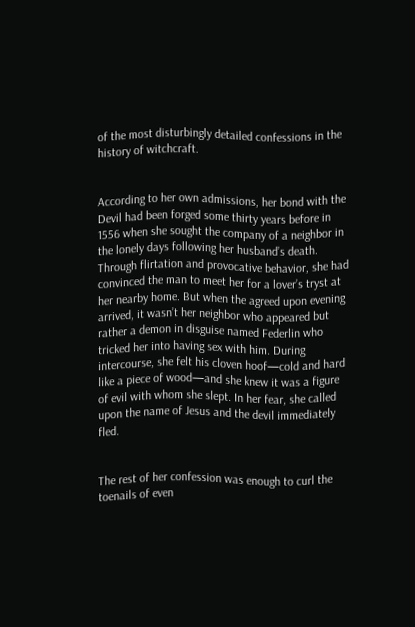of the most disturbingly detailed confessions in the history of witchcraft.


According to her own admissions, her bond with the Devil had been forged some thirty years before in 1556 when she sought the company of a neighbor in the lonely days following her husband’s death. Through flirtation and provocative behavior, she had convinced the man to meet her for a lover’s tryst at her nearby home. But when the agreed upon evening arrived, it wasn’t her neighbor who appeared but rather a demon in disguise named Federlin who tricked her into having sex with him. During intercourse, she felt his cloven hoof—cold and hard like a piece of wood—and she knew it was a figure of evil with whom she slept. In her fear, she called upon the name of Jesus and the devil immediately fled.


The rest of her confession was enough to curl the toenails of even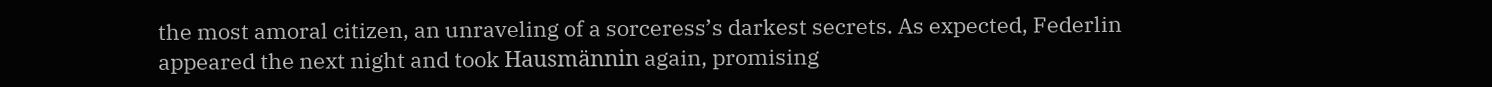the most amoral citizen, an unraveling of a sorceress’s darkest secrets. As expected, Federlin appeared the next night and took Hausmännin again, promising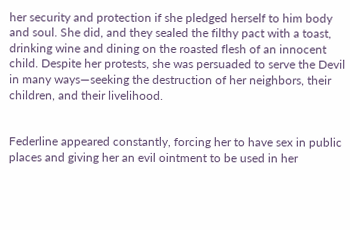her security and protection if she pledged herself to him body and soul. She did, and they sealed the filthy pact with a toast, drinking wine and dining on the roasted flesh of an innocent child. Despite her protests, she was persuaded to serve the Devil in many ways—seeking the destruction of her neighbors, their children, and their livelihood.


Federline appeared constantly, forcing her to have sex in public places and giving her an evil ointment to be used in her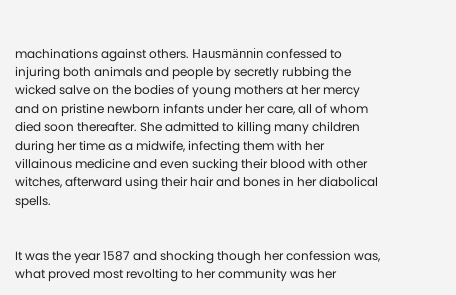machinations against others. Hausmännin confessed to injuring both animals and people by secretly rubbing the wicked salve on the bodies of young mothers at her mercy and on pristine newborn infants under her care, all of whom died soon thereafter. She admitted to killing many children during her time as a midwife, infecting them with her villainous medicine and even sucking their blood with other witches, afterward using their hair and bones in her diabolical spells.


It was the year 1587 and shocking though her confession was, what proved most revolting to her community was her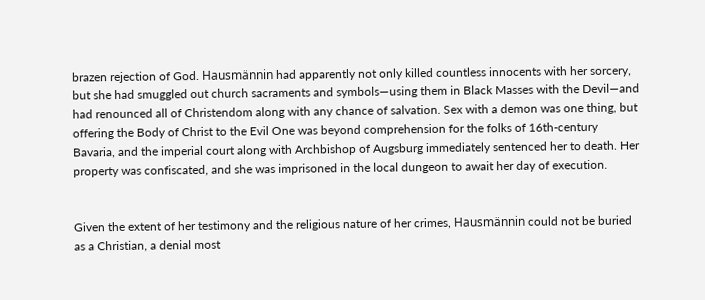brazen rejection of God. Hausmännin had apparently not only killed countless innocents with her sorcery, but she had smuggled out church sacraments and symbols—using them in Black Masses with the Devil—and had renounced all of Christendom along with any chance of salvation. Sex with a demon was one thing, but offering the Body of Christ to the Evil One was beyond comprehension for the folks of 16th-century Bavaria, and the imperial court along with Archbishop of Augsburg immediately sentenced her to death. Her property was confiscated, and she was imprisoned in the local dungeon to await her day of execution.


Given the extent of her testimony and the religious nature of her crimes, Hausmännin could not be buried as a Christian, a denial most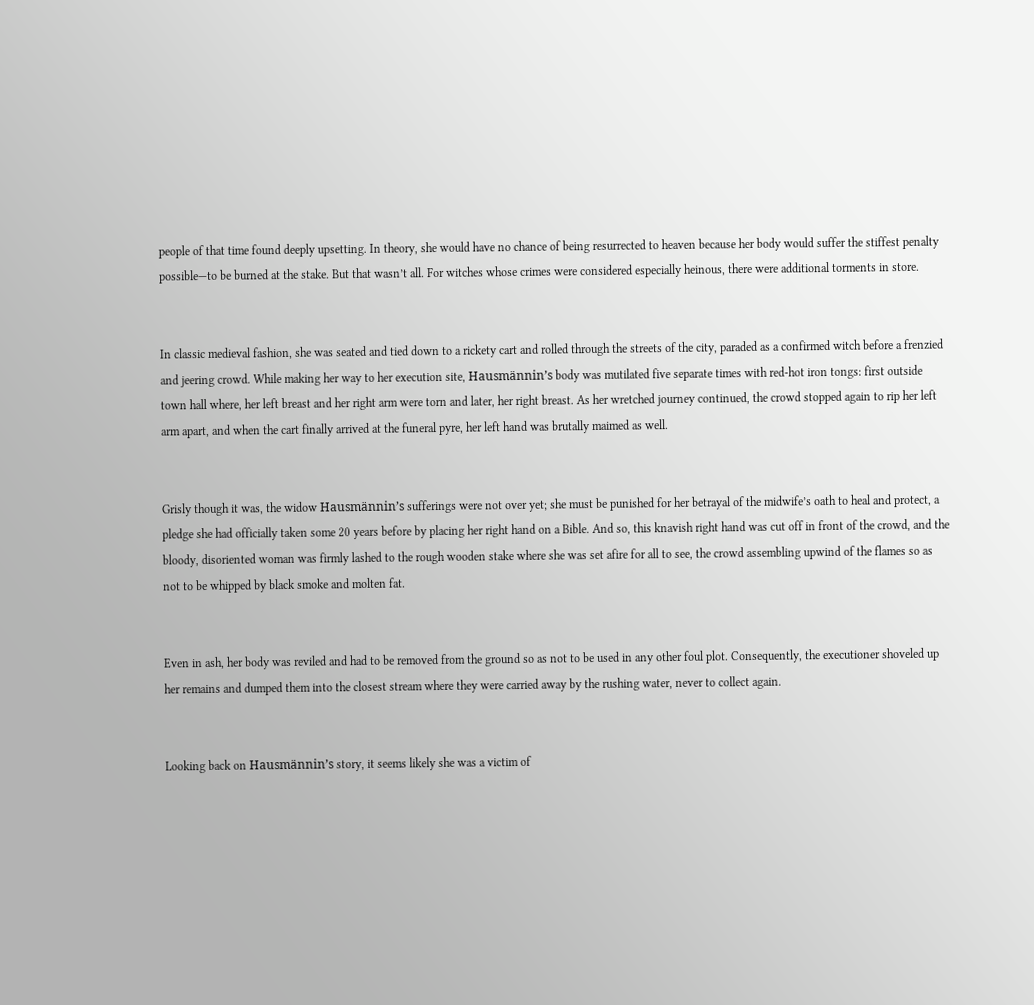people of that time found deeply upsetting. In theory, she would have no chance of being resurrected to heaven because her body would suffer the stiffest penalty possible—to be burned at the stake. But that wasn’t all. For witches whose crimes were considered especially heinous, there were additional torments in store.


In classic medieval fashion, she was seated and tied down to a rickety cart and rolled through the streets of the city, paraded as a confirmed witch before a frenzied and jeering crowd. While making her way to her execution site, Hausmännin’s body was mutilated five separate times with red-hot iron tongs: first outside town hall where, her left breast and her right arm were torn and later, her right breast. As her wretched journey continued, the crowd stopped again to rip her left arm apart, and when the cart finally arrived at the funeral pyre, her left hand was brutally maimed as well.


Grisly though it was, the widow Hausmännin’s sufferings were not over yet; she must be punished for her betrayal of the midwife’s oath to heal and protect, a pledge she had officially taken some 20 years before by placing her right hand on a Bible. And so, this knavish right hand was cut off in front of the crowd, and the bloody, disoriented woman was firmly lashed to the rough wooden stake where she was set afire for all to see, the crowd assembling upwind of the flames so as not to be whipped by black smoke and molten fat.


Even in ash, her body was reviled and had to be removed from the ground so as not to be used in any other foul plot. Consequently, the executioner shoveled up her remains and dumped them into the closest stream where they were carried away by the rushing water, never to collect again.


Looking back on Hausmännin’s story, it seems likely she was a victim of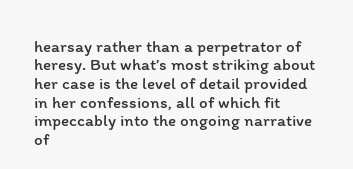hearsay rather than a perpetrator of heresy. But what’s most striking about her case is the level of detail provided in her confessions, all of which fit impeccably into the ongoing narrative of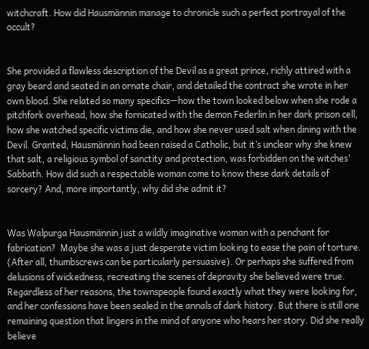witchcraft. How did Hausmännin manage to chronicle such a perfect portrayal of the occult?


She provided a flawless description of the Devil as a great prince, richly attired with a gray beard and seated in an ornate chair, and detailed the contract she wrote in her own blood. She related so many specifics—how the town looked below when she rode a pitchfork overhead, how she fornicated with the demon Federlin in her dark prison cell, how she watched specific victims die, and how she never used salt when dining with the Devil. Granted, Hausmännin had been raised a Catholic, but it’s unclear why she knew that salt, a religious symbol of sanctity and protection, was forbidden on the witches’ Sabbath. How did such a respectable woman come to know these dark details of sorcery? And, more importantly, why did she admit it?


Was Walpurga Hausmännin just a wildly imaginative woman with a penchant for fabrication?  Maybe she was a just desperate victim looking to ease the pain of torture. (After all, thumbscrews can be particularly persuasive). Or perhaps she suffered from delusions of wickedness, recreating the scenes of depravity she believed were true. Regardless of her reasons, the townspeople found exactly what they were looking for, and her confessions have been sealed in the annals of dark history. But there is still one remaining question that lingers in the mind of anyone who hears her story. Did she really believe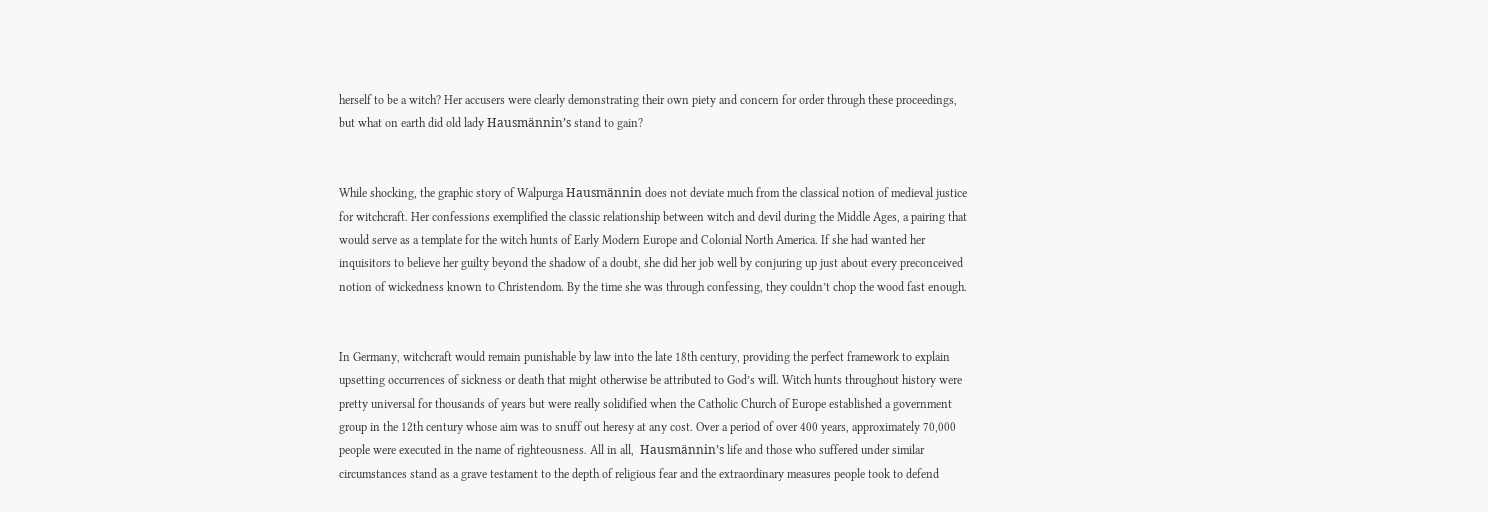herself to be a witch? Her accusers were clearly demonstrating their own piety and concern for order through these proceedings, but what on earth did old lady Hausmännin’s stand to gain?


While shocking, the graphic story of Walpurga Hausmännin does not deviate much from the classical notion of medieval justice for witchcraft. Her confessions exemplified the classic relationship between witch and devil during the Middle Ages, a pairing that would serve as a template for the witch hunts of Early Modern Europe and Colonial North America. If she had wanted her inquisitors to believe her guilty beyond the shadow of a doubt, she did her job well by conjuring up just about every preconceived notion of wickedness known to Christendom. By the time she was through confessing, they couldn’t chop the wood fast enough.


In Germany, witchcraft would remain punishable by law into the late 18th century, providing the perfect framework to explain upsetting occurrences of sickness or death that might otherwise be attributed to God’s will. Witch hunts throughout history were pretty universal for thousands of years but were really solidified when the Catholic Church of Europe established a government group in the 12th century whose aim was to snuff out heresy at any cost. Over a period of over 400 years, approximately 70,000 people were executed in the name of righteousness. All in all,  Hausmännin’s life and those who suffered under similar circumstances stand as a grave testament to the depth of religious fear and the extraordinary measures people took to defend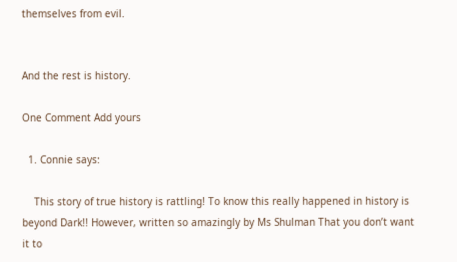themselves from evil.


And the rest is history.

One Comment Add yours

  1. Connie says:

    This story of true history is rattling! To know this really happened in history is beyond Dark!! However, written so amazingly by Ms Shulman That you don’t want it to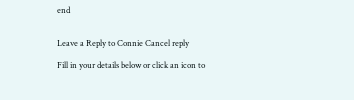end


Leave a Reply to Connie Cancel reply

Fill in your details below or click an icon to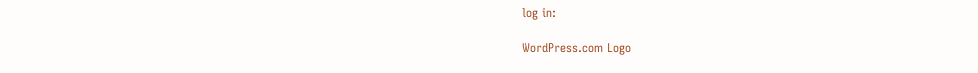log in:

WordPress.com Logo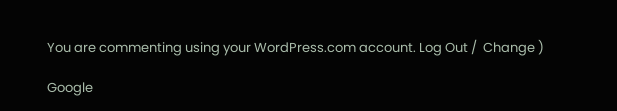You are commenting using your WordPress.com account. Log Out /  Change )

Google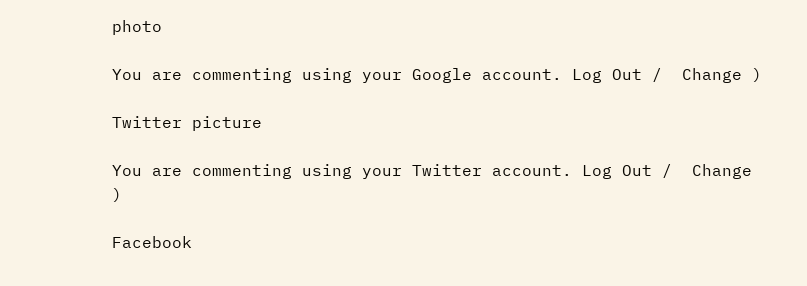photo

You are commenting using your Google account. Log Out /  Change )

Twitter picture

You are commenting using your Twitter account. Log Out /  Change )

Facebook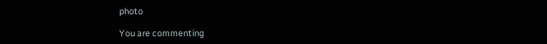photo

You are commenting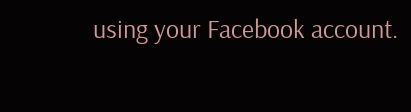using your Facebook account.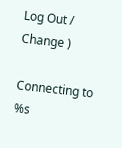Log Out /  Change )

Connecting to %s